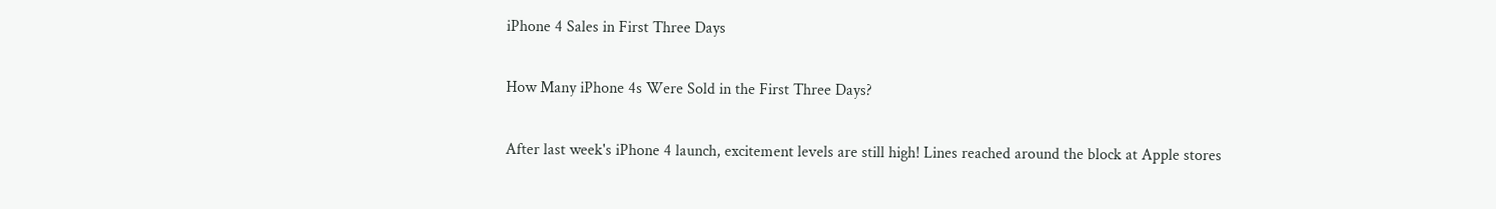iPhone 4 Sales in First Three Days

How Many iPhone 4s Were Sold in the First Three Days?

After last week's iPhone 4 launch, excitement levels are still high! Lines reached around the block at Apple stores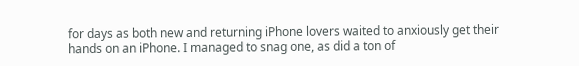for days as both new and returning iPhone lovers waited to anxiously get their hands on an iPhone. I managed to snag one, as did a ton of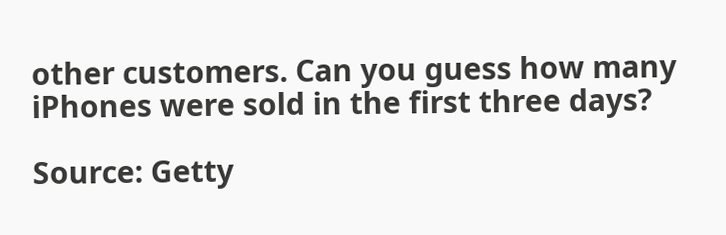other customers. Can you guess how many iPhones were sold in the first three days?

Source: Getty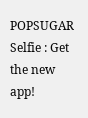POPSUGAR Selfie : Get the new app!